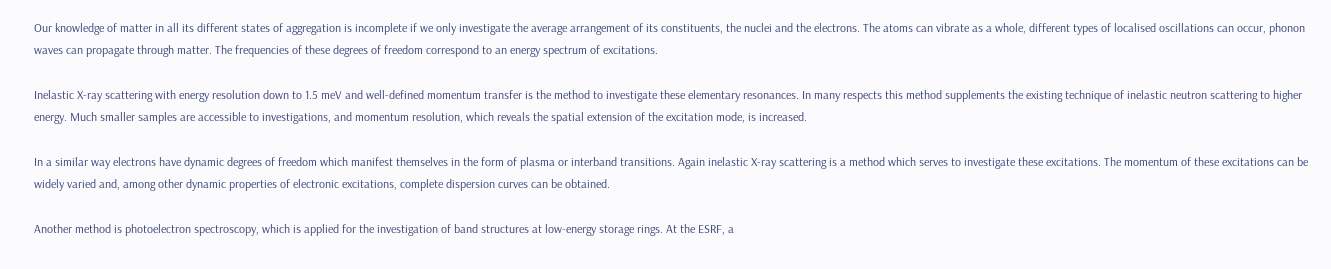Our knowledge of matter in all its different states of aggregation is incomplete if we only investigate the average arrangement of its constituents, the nuclei and the electrons. The atoms can vibrate as a whole, different types of localised oscillations can occur, phonon waves can propagate through matter. The frequencies of these degrees of freedom correspond to an energy spectrum of excitations.

Inelastic X-ray scattering with energy resolution down to 1.5 meV and well-defined momentum transfer is the method to investigate these elementary resonances. In many respects this method supplements the existing technique of inelastic neutron scattering to higher energy. Much smaller samples are accessible to investigations, and momentum resolution, which reveals the spatial extension of the excitation mode, is increased.

In a similar way electrons have dynamic degrees of freedom which manifest themselves in the form of plasma or interband transitions. Again inelastic X-ray scattering is a method which serves to investigate these excitations. The momentum of these excitations can be widely varied and, among other dynamic properties of electronic excitations, complete dispersion curves can be obtained.

Another method is photoelectron spectroscopy, which is applied for the investigation of band structures at low-energy storage rings. At the ESRF, a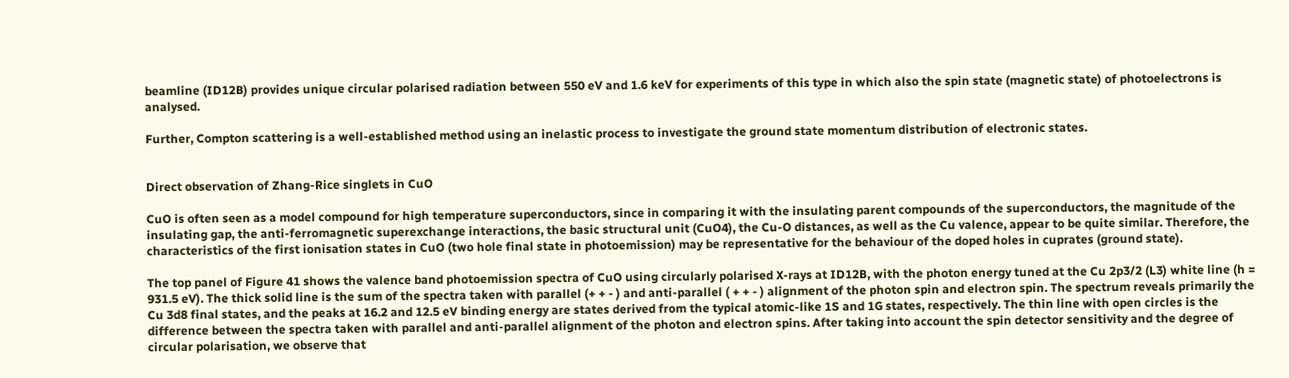beamline (ID12B) provides unique circular polarised radiation between 550 eV and 1.6 keV for experiments of this type in which also the spin state (magnetic state) of photoelectrons is analysed.

Further, Compton scattering is a well-established method using an inelastic process to investigate the ground state momentum distribution of electronic states.


Direct observation of Zhang-Rice singlets in CuO

CuO is often seen as a model compound for high temperature superconductors, since in comparing it with the insulating parent compounds of the superconductors, the magnitude of the insulating gap, the anti-ferromagnetic superexchange interactions, the basic structural unit (CuO4), the Cu-O distances, as well as the Cu valence, appear to be quite similar. Therefore, the characteristics of the first ionisation states in CuO (two hole final state in photoemission) may be representative for the behaviour of the doped holes in cuprates (ground state).

The top panel of Figure 41 shows the valence band photoemission spectra of CuO using circularly polarised X-rays at ID12B, with the photon energy tuned at the Cu 2p3/2 (L3) white line (h = 931.5 eV). The thick solid line is the sum of the spectra taken with parallel (+ + - ) and anti-parallel ( + + - ) alignment of the photon spin and electron spin. The spectrum reveals primarily the Cu 3d8 final states, and the peaks at 16.2 and 12.5 eV binding energy are states derived from the typical atomic-like 1S and 1G states, respectively. The thin line with open circles is the difference between the spectra taken with parallel and anti-parallel alignment of the photon and electron spins. After taking into account the spin detector sensitivity and the degree of circular polarisation, we observe that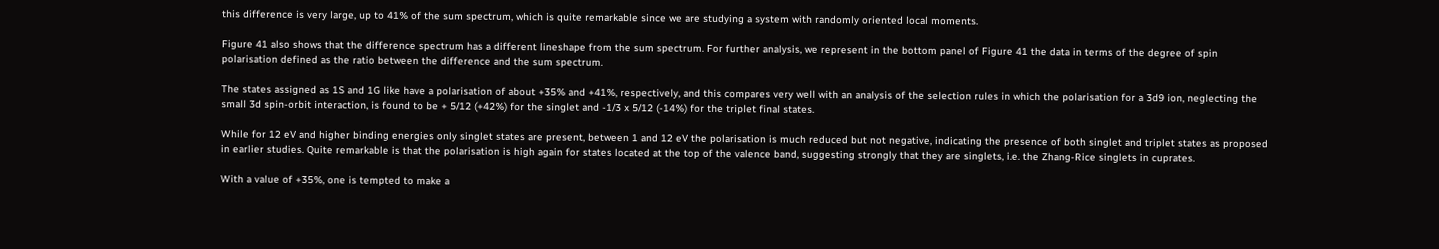this difference is very large, up to 41% of the sum spectrum, which is quite remarkable since we are studying a system with randomly oriented local moments.

Figure 41 also shows that the difference spectrum has a different lineshape from the sum spectrum. For further analysis, we represent in the bottom panel of Figure 41 the data in terms of the degree of spin polarisation defined as the ratio between the difference and the sum spectrum.

The states assigned as 1S and 1G like have a polarisation of about +35% and +41%, respectively, and this compares very well with an analysis of the selection rules in which the polarisation for a 3d9 ion, neglecting the small 3d spin-orbit interaction, is found to be + 5/12 (+42%) for the singlet and -1/3 x 5/12 (-14%) for the triplet final states.

While for 12 eV and higher binding energies only singlet states are present, between 1 and 12 eV the polarisation is much reduced but not negative, indicating the presence of both singlet and triplet states as proposed in earlier studies. Quite remarkable is that the polarisation is high again for states located at the top of the valence band, suggesting strongly that they are singlets, i.e. the Zhang-Rice singlets in cuprates.

With a value of +35%, one is tempted to make a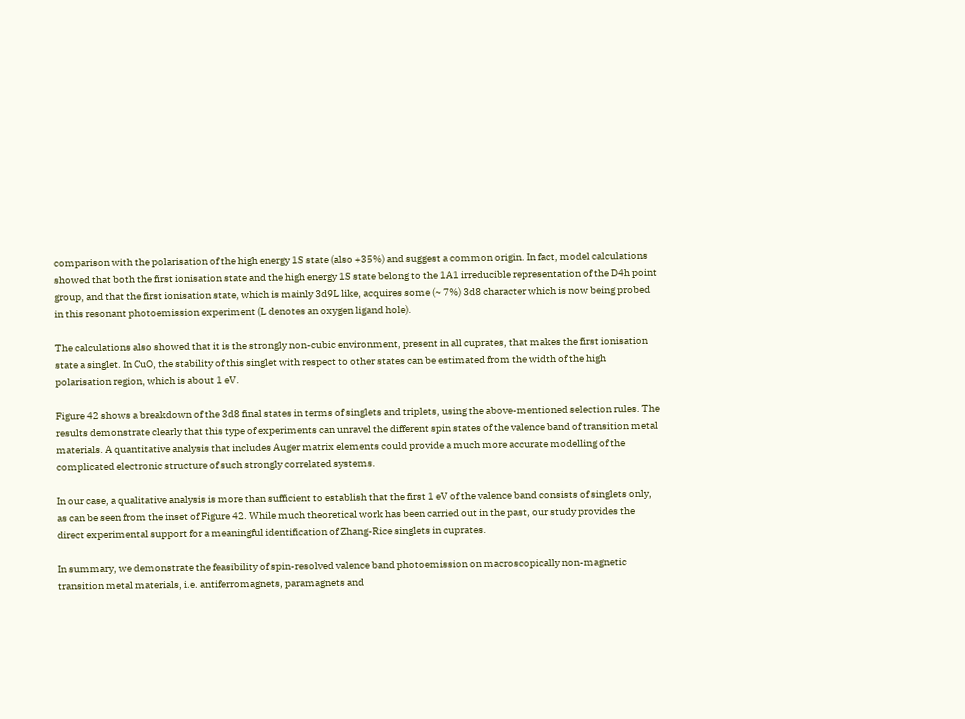comparison with the polarisation of the high energy 1S state (also +35%) and suggest a common origin. In fact, model calculations showed that both the first ionisation state and the high energy 1S state belong to the 1A1 irreducible representation of the D4h point group, and that the first ionisation state, which is mainly 3d9L like, acquires some (~ 7%) 3d8 character which is now being probed in this resonant photoemission experiment (L denotes an oxygen ligand hole).

The calculations also showed that it is the strongly non-cubic environment, present in all cuprates, that makes the first ionisation state a singlet. In CuO, the stability of this singlet with respect to other states can be estimated from the width of the high polarisation region, which is about 1 eV.

Figure 42 shows a breakdown of the 3d8 final states in terms of singlets and triplets, using the above-mentioned selection rules. The results demonstrate clearly that this type of experiments can unravel the different spin states of the valence band of transition metal materials. A quantitative analysis that includes Auger matrix elements could provide a much more accurate modelling of the complicated electronic structure of such strongly correlated systems.

In our case, a qualitative analysis is more than sufficient to establish that the first 1 eV of the valence band consists of singlets only, as can be seen from the inset of Figure 42. While much theoretical work has been carried out in the past, our study provides the direct experimental support for a meaningful identification of Zhang-Rice singlets in cuprates.

In summary, we demonstrate the feasibility of spin-resolved valence band photoemission on macroscopically non-magnetic transition metal materials, i.e. antiferromagnets, paramagnets and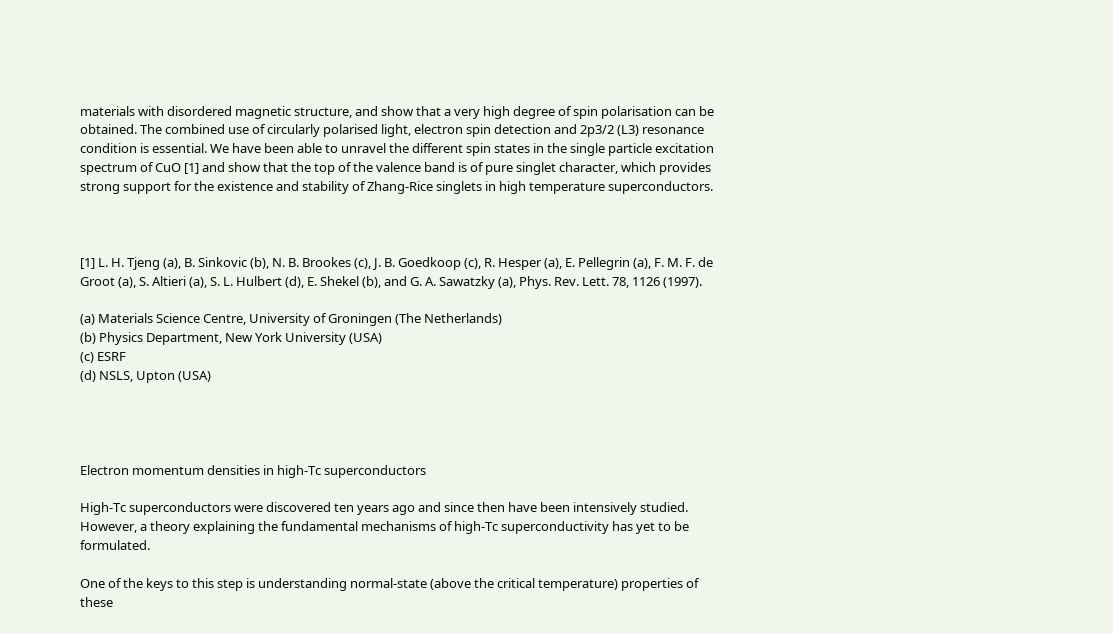materials with disordered magnetic structure, and show that a very high degree of spin polarisation can be obtained. The combined use of circularly polarised light, electron spin detection and 2p3/2 (L3) resonance condition is essential. We have been able to unravel the different spin states in the single particle excitation spectrum of CuO [1] and show that the top of the valence band is of pure singlet character, which provides strong support for the existence and stability of Zhang-Rice singlets in high temperature superconductors.



[1] L. H. Tjeng (a), B. Sinkovic (b), N. B. Brookes (c), J. B. Goedkoop (c), R. Hesper (a), E. Pellegrin (a), F. M. F. de Groot (a), S. Altieri (a), S. L. Hulbert (d), E. Shekel (b), and G. A. Sawatzky (a), Phys. Rev. Lett. 78, 1126 (1997).

(a) Materials Science Centre, University of Groningen (The Netherlands)
(b) Physics Department, New York University (USA)
(c) ESRF
(d) NSLS, Upton (USA)




Electron momentum densities in high-Tc superconductors

High-Tc superconductors were discovered ten years ago and since then have been intensively studied. However, a theory explaining the fundamental mechanisms of high-Tc superconductivity has yet to be formulated.

One of the keys to this step is understanding normal-state (above the critical temperature) properties of these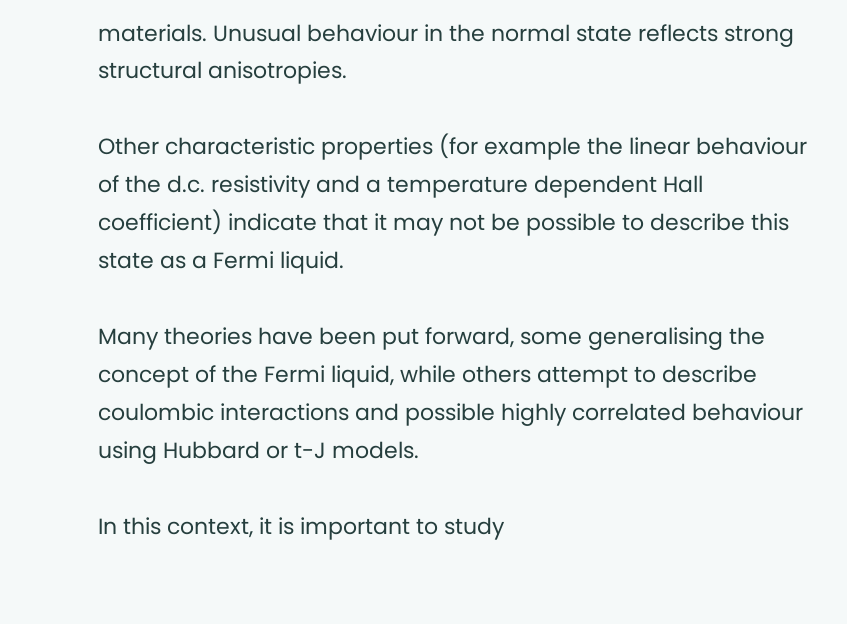materials. Unusual behaviour in the normal state reflects strong structural anisotropies.

Other characteristic properties (for example the linear behaviour of the d.c. resistivity and a temperature dependent Hall coefficient) indicate that it may not be possible to describe this state as a Fermi liquid.

Many theories have been put forward, some generalising the concept of the Fermi liquid, while others attempt to describe coulombic interactions and possible highly correlated behaviour using Hubbard or t-J models.

In this context, it is important to study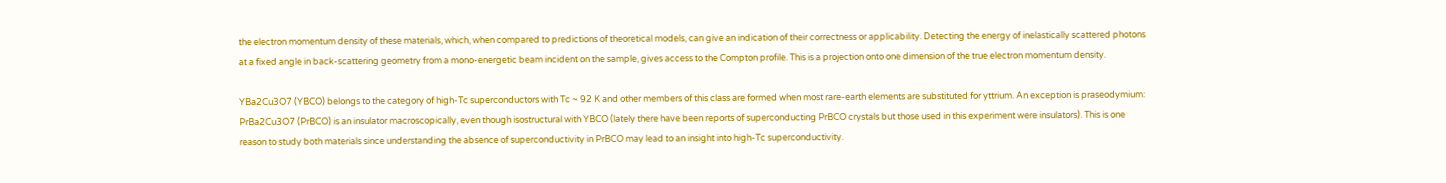the electron momentum density of these materials, which, when compared to predictions of theoretical models, can give an indication of their correctness or applicability. Detecting the energy of inelastically scattered photons at a fixed angle in back-scattering geometry from a mono-energetic beam incident on the sample, gives access to the Compton profile. This is a projection onto one dimension of the true electron momentum density.

YBa2Cu3O7 (YBCO) belongs to the category of high-Tc superconductors with Tc ~ 92 K and other members of this class are formed when most rare-earth elements are substituted for yttrium. An exception is praseodymium: PrBa2Cu3O7 (PrBCO) is an insulator macroscopically, even though isostructural with YBCO (lately there have been reports of superconducting PrBCO crystals but those used in this experiment were insulators). This is one reason to study both materials since understanding the absence of superconductivity in PrBCO may lead to an insight into high-Tc superconductivity.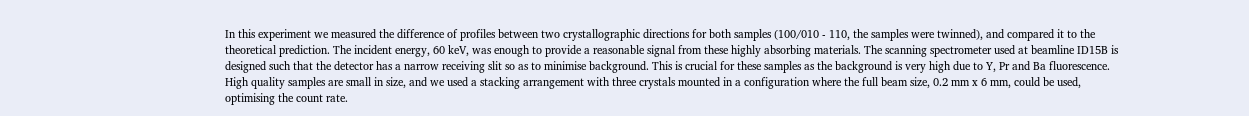In this experiment we measured the difference of profiles between two crystallographic directions for both samples (100/010 - 110, the samples were twinned), and compared it to the theoretical prediction. The incident energy, 60 keV, was enough to provide a reasonable signal from these highly absorbing materials. The scanning spectrometer used at beamline ID15B is designed such that the detector has a narrow receiving slit so as to minimise background. This is crucial for these samples as the background is very high due to Y, Pr and Ba fluorescence. High quality samples are small in size, and we used a stacking arrangement with three crystals mounted in a configuration where the full beam size, 0.2 mm x 6 mm, could be used, optimising the count rate.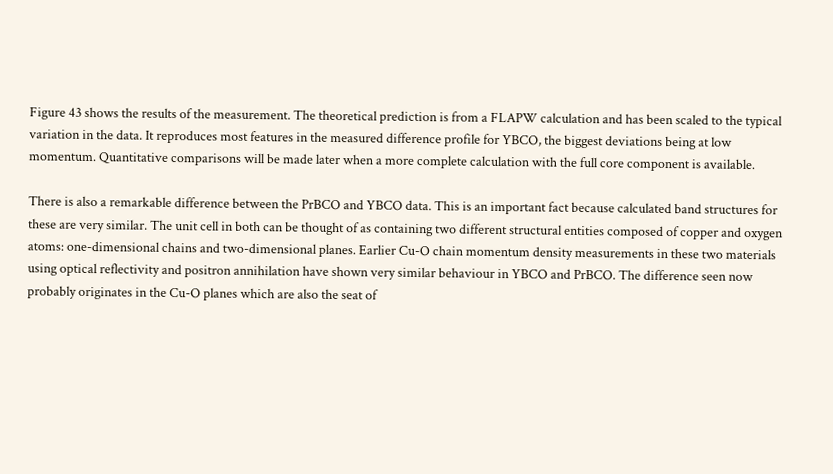Figure 43 shows the results of the measurement. The theoretical prediction is from a FLAPW calculation and has been scaled to the typical variation in the data. It reproduces most features in the measured difference profile for YBCO, the biggest deviations being at low momentum. Quantitative comparisons will be made later when a more complete calculation with the full core component is available.

There is also a remarkable difference between the PrBCO and YBCO data. This is an important fact because calculated band structures for these are very similar. The unit cell in both can be thought of as containing two different structural entities composed of copper and oxygen atoms: one-dimensional chains and two-dimensional planes. Earlier Cu-O chain momentum density measurements in these two materials using optical reflectivity and positron annihilation have shown very similar behaviour in YBCO and PrBCO. The difference seen now probably originates in the Cu-O planes which are also the seat of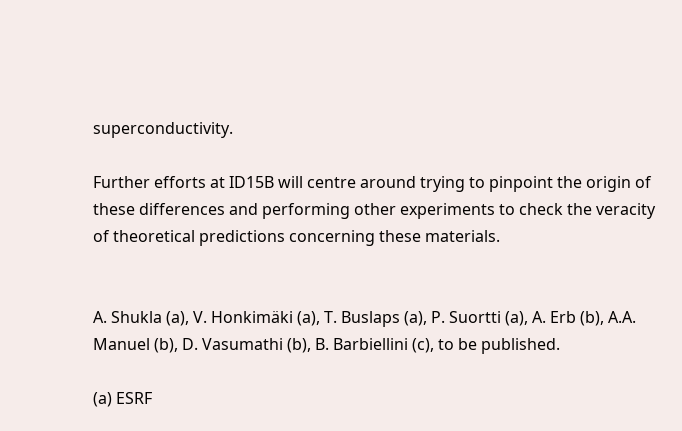superconductivity.

Further efforts at ID15B will centre around trying to pinpoint the origin of these differences and performing other experiments to check the veracity of theoretical predictions concerning these materials.


A. Shukla (a), V. Honkimäki (a), T. Buslaps (a), P. Suortti (a), A. Erb (b), A.A. Manuel (b), D. Vasumathi (b), B. Barbiellini (c), to be published.

(a) ESRF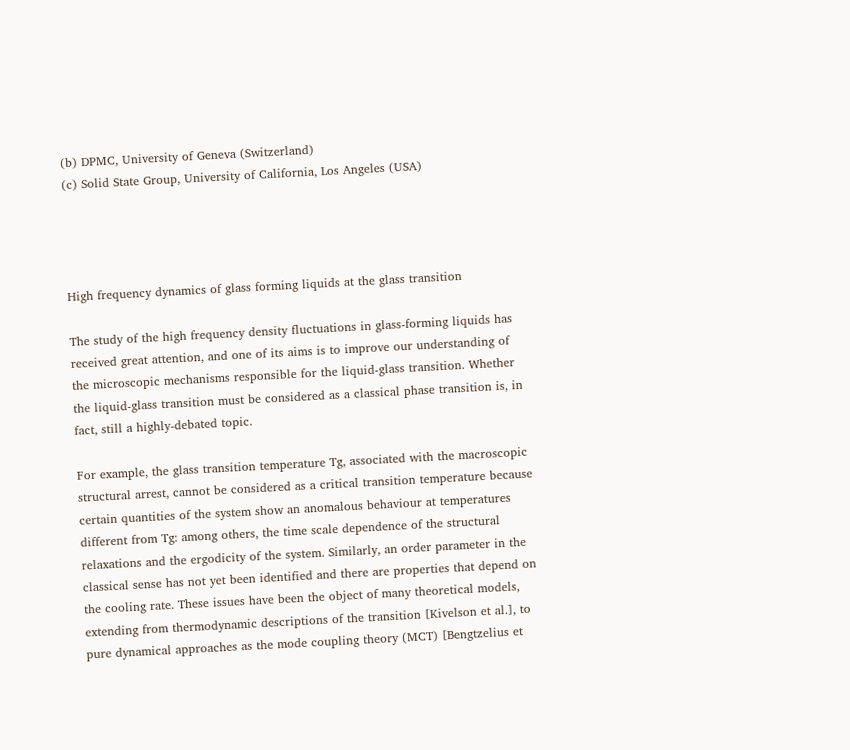(b) DPMC, University of Geneva (Switzerland)
(c) Solid State Group, University of California, Los Angeles (USA)




High frequency dynamics of glass forming liquids at the glass transition

The study of the high frequency density fluctuations in glass-forming liquids has received great attention, and one of its aims is to improve our understanding of the microscopic mechanisms responsible for the liquid-glass transition. Whether the liquid-glass transition must be considered as a classical phase transition is, in fact, still a highly-debated topic.

For example, the glass transition temperature Tg, associated with the macroscopic structural arrest, cannot be considered as a critical transition temperature because certain quantities of the system show an anomalous behaviour at temperatures different from Tg: among others, the time scale dependence of the structural relaxations and the ergodicity of the system. Similarly, an order parameter in the classical sense has not yet been identified and there are properties that depend on the cooling rate. These issues have been the object of many theoretical models, extending from thermodynamic descriptions of the transition [Kivelson et al.], to pure dynamical approaches as the mode coupling theory (MCT) [Bengtzelius et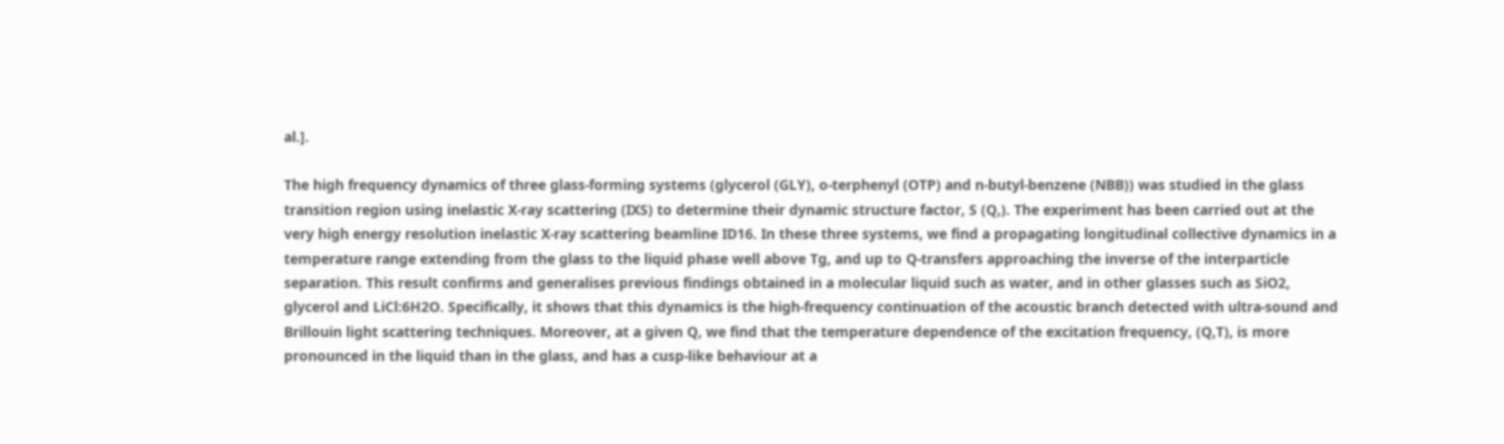al.].

The high frequency dynamics of three glass-forming systems (glycerol (GLY), o-terphenyl (OTP) and n-butyl-benzene (NBB)) was studied in the glass transition region using inelastic X-ray scattering (IXS) to determine their dynamic structure factor, S (Q,). The experiment has been carried out at the very high energy resolution inelastic X-ray scattering beamline ID16. In these three systems, we find a propagating longitudinal collective dynamics in a temperature range extending from the glass to the liquid phase well above Tg, and up to Q-transfers approaching the inverse of the interparticle separation. This result confirms and generalises previous findings obtained in a molecular liquid such as water, and in other glasses such as SiO2, glycerol and LiCl:6H2O. Specifically, it shows that this dynamics is the high-frequency continuation of the acoustic branch detected with ultra-sound and Brillouin light scattering techniques. Moreover, at a given Q, we find that the temperature dependence of the excitation frequency, (Q,T), is more pronounced in the liquid than in the glass, and has a cusp-like behaviour at a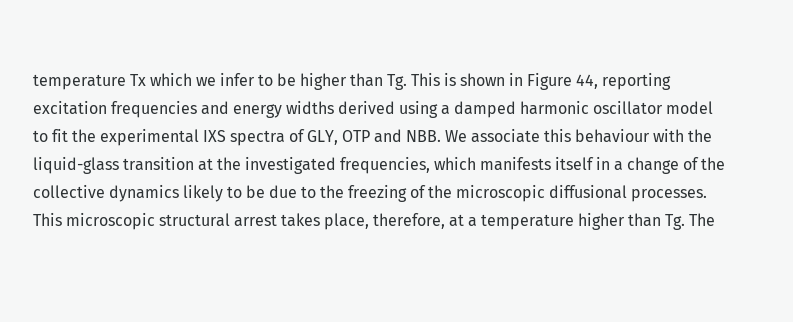temperature Tx which we infer to be higher than Tg. This is shown in Figure 44, reporting excitation frequencies and energy widths derived using a damped harmonic oscillator model to fit the experimental IXS spectra of GLY, OTP and NBB. We associate this behaviour with the liquid-glass transition at the investigated frequencies, which manifests itself in a change of the collective dynamics likely to be due to the freezing of the microscopic diffusional processes. This microscopic structural arrest takes place, therefore, at a temperature higher than Tg. The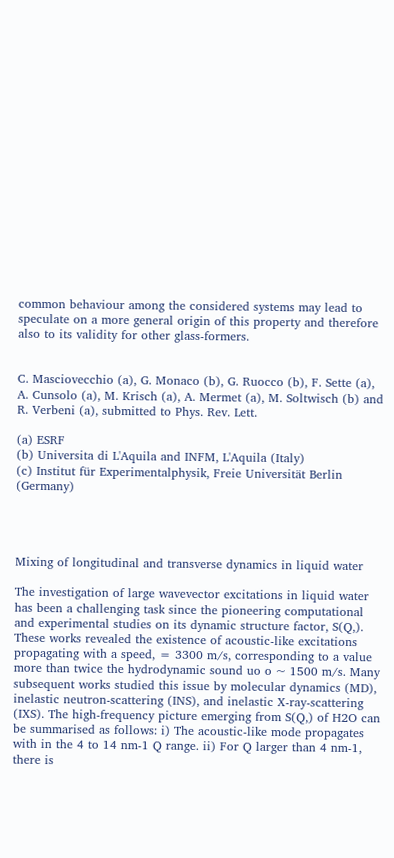common behaviour among the considered systems may lead to speculate on a more general origin of this property and therefore also to its validity for other glass-formers.


C. Masciovecchio (a), G. Monaco (b), G. Ruocco (b), F. Sette (a), A. Cunsolo (a), M. Krisch (a), A. Mermet (a), M. Soltwisch (b) and R. Verbeni (a), submitted to Phys. Rev. Lett.

(a) ESRF
(b) Universita di L'Aquila and INFM, L'Aquila (Italy)
(c) Institut für Experimentalphysik, Freie Universität Berlin (Germany)




Mixing of longitudinal and transverse dynamics in liquid water

The investigation of large wavevector excitations in liquid water has been a challenging task since the pioneering computational and experimental studies on its dynamic structure factor, S(Q,). These works revealed the existence of acoustic-like excitations propagating with a speed, = 3300 m/s, corresponding to a value more than twice the hydrodynamic sound uo o ~ 1500 m/s. Many subsequent works studied this issue by molecular dynamics (MD), inelastic neutron-scattering (INS), and inelastic X-ray-scattering (IXS). The high-frequency picture emerging from S(Q,) of H2O can be summarised as follows: i) The acoustic-like mode propagates with in the 4 to 14 nm-1 Q range. ii) For Q larger than 4 nm-1, there is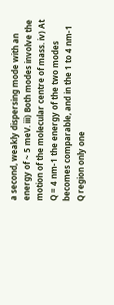a second, weakly dispersing mode with an energy of ~ 5 meV. iii) Both modes involve the motion of the molecular centre of mass. iv) At Q = 4 nm-1 the energy of the two modes becomes comparable, and in the 1 to 4 nm-1 Q region only one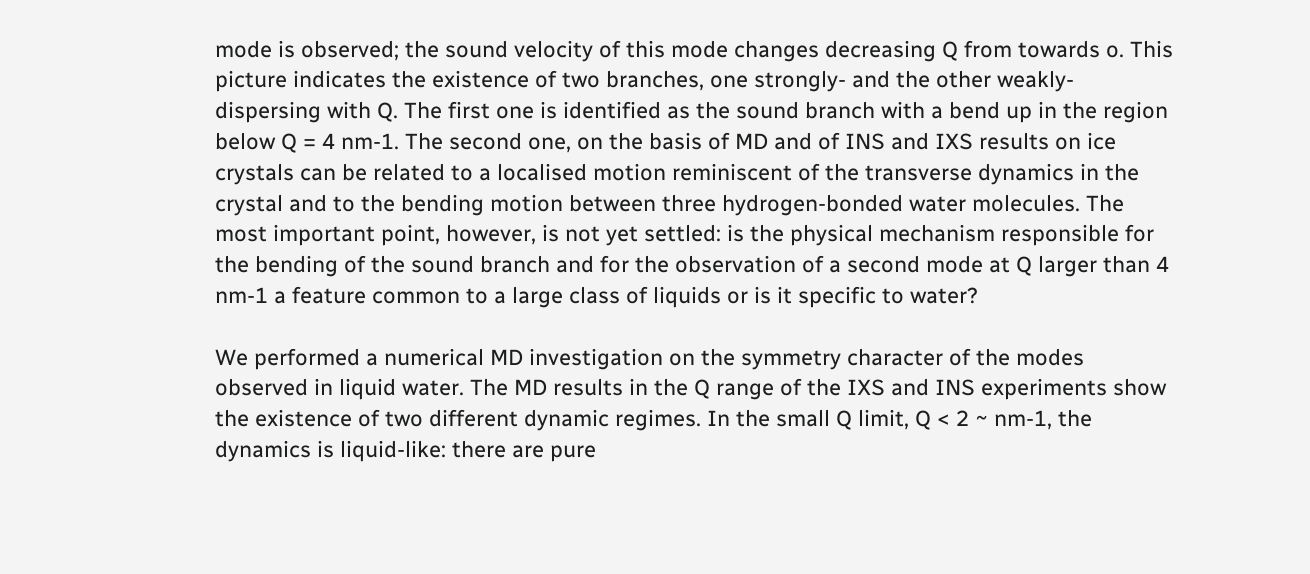mode is observed; the sound velocity of this mode changes decreasing Q from towards o. This picture indicates the existence of two branches, one strongly- and the other weakly-dispersing with Q. The first one is identified as the sound branch with a bend up in the region below Q = 4 nm-1. The second one, on the basis of MD and of INS and IXS results on ice crystals can be related to a localised motion reminiscent of the transverse dynamics in the crystal and to the bending motion between three hydrogen-bonded water molecules. The most important point, however, is not yet settled: is the physical mechanism responsible for the bending of the sound branch and for the observation of a second mode at Q larger than 4 nm-1 a feature common to a large class of liquids or is it specific to water?

We performed a numerical MD investigation on the symmetry character of the modes observed in liquid water. The MD results in the Q range of the IXS and INS experiments show the existence of two different dynamic regimes. In the small Q limit, Q < 2 ~ nm-1, the dynamics is liquid-like: there are pure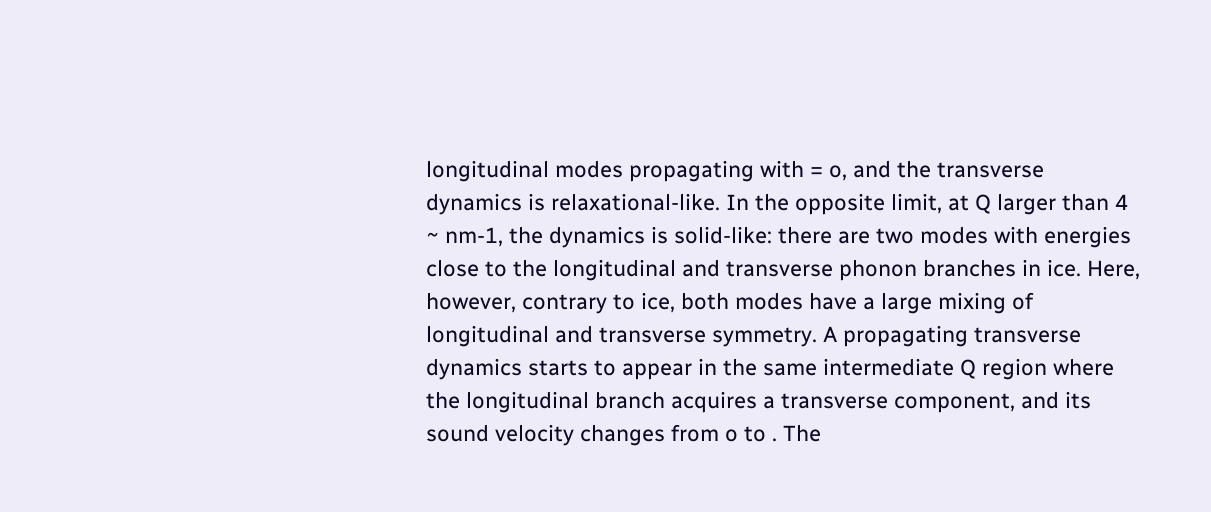longitudinal modes propagating with = o, and the transverse dynamics is relaxational-like. In the opposite limit, at Q larger than 4 ~ nm-1, the dynamics is solid-like: there are two modes with energies close to the longitudinal and transverse phonon branches in ice. Here, however, contrary to ice, both modes have a large mixing of longitudinal and transverse symmetry. A propagating transverse dynamics starts to appear in the same intermediate Q region where the longitudinal branch acquires a transverse component, and its sound velocity changes from o to . The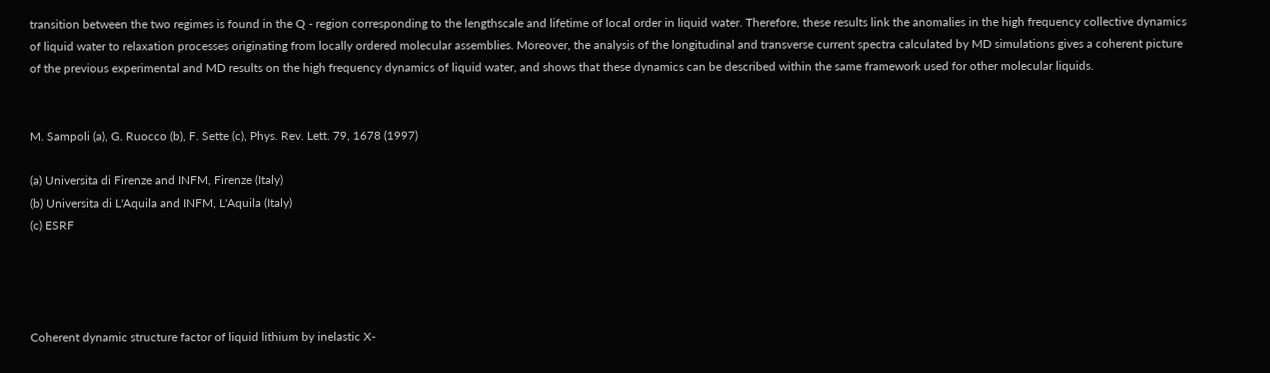transition between the two regimes is found in the Q - region corresponding to the lengthscale and lifetime of local order in liquid water. Therefore, these results link the anomalies in the high frequency collective dynamics of liquid water to relaxation processes originating from locally ordered molecular assemblies. Moreover, the analysis of the longitudinal and transverse current spectra calculated by MD simulations gives a coherent picture of the previous experimental and MD results on the high frequency dynamics of liquid water, and shows that these dynamics can be described within the same framework used for other molecular liquids.


M. Sampoli (a), G. Ruocco (b), F. Sette (c), Phys. Rev. Lett. 79, 1678 (1997)

(a) Universita di Firenze and INFM, Firenze (Italy)
(b) Universita di L'Aquila and INFM, L'Aquila (Italy)
(c) ESRF




Coherent dynamic structure factor of liquid lithium by inelastic X-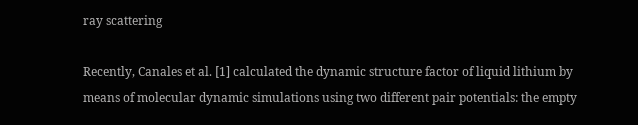ray scattering

Recently, Canales et al. [1] calculated the dynamic structure factor of liquid lithium by means of molecular dynamic simulations using two different pair potentials: the empty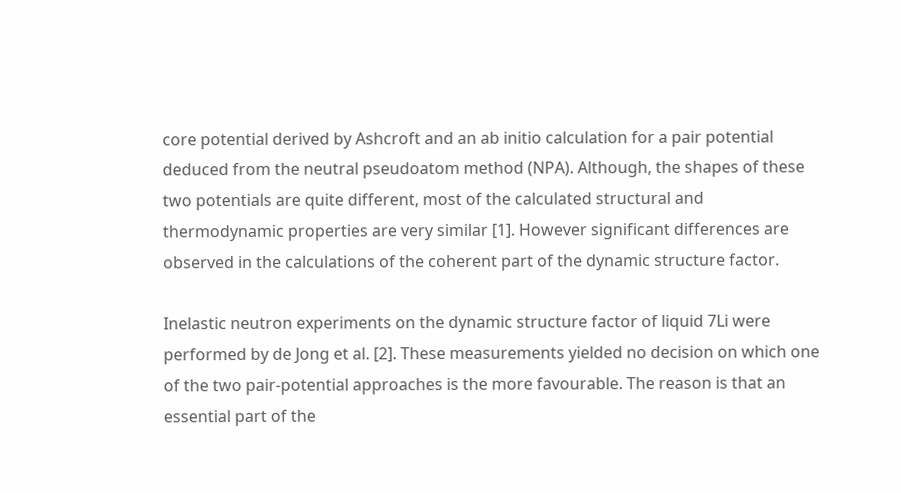core potential derived by Ashcroft and an ab initio calculation for a pair potential deduced from the neutral pseudoatom method (NPA). Although, the shapes of these two potentials are quite different, most of the calculated structural and thermodynamic properties are very similar [1]. However significant differences are observed in the calculations of the coherent part of the dynamic structure factor.

Inelastic neutron experiments on the dynamic structure factor of liquid 7Li were performed by de Jong et al. [2]. These measurements yielded no decision on which one of the two pair-potential approaches is the more favourable. The reason is that an essential part of the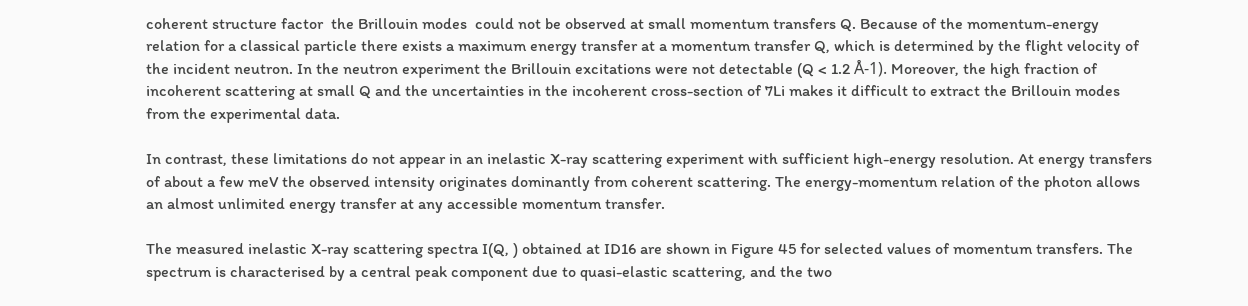coherent structure factor  the Brillouin modes  could not be observed at small momentum transfers Q. Because of the momentum-energy relation for a classical particle there exists a maximum energy transfer at a momentum transfer Q, which is determined by the flight velocity of the incident neutron. In the neutron experiment the Brillouin excitations were not detectable (Q < 1.2 Å-1). Moreover, the high fraction of incoherent scattering at small Q and the uncertainties in the incoherent cross-section of 7Li makes it difficult to extract the Brillouin modes from the experimental data.

In contrast, these limitations do not appear in an inelastic X-ray scattering experiment with sufficient high-energy resolution. At energy transfers of about a few meV the observed intensity originates dominantly from coherent scattering. The energy-momentum relation of the photon allows an almost unlimited energy transfer at any accessible momentum transfer.

The measured inelastic X-ray scattering spectra I(Q, ) obtained at ID16 are shown in Figure 45 for selected values of momentum transfers. The spectrum is characterised by a central peak component due to quasi-elastic scattering, and the two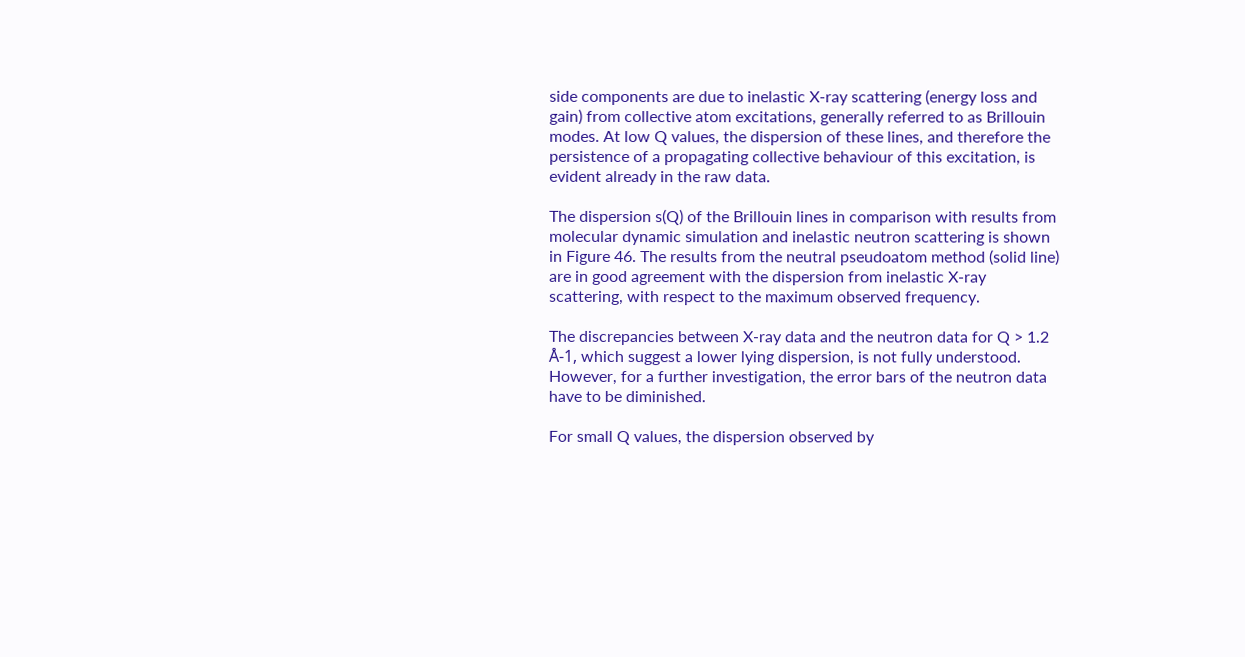side components are due to inelastic X-ray scattering (energy loss and gain) from collective atom excitations, generally referred to as Brillouin modes. At low Q values, the dispersion of these lines, and therefore the persistence of a propagating collective behaviour of this excitation, is evident already in the raw data.

The dispersion s(Q) of the Brillouin lines in comparison with results from molecular dynamic simulation and inelastic neutron scattering is shown in Figure 46. The results from the neutral pseudoatom method (solid line) are in good agreement with the dispersion from inelastic X-ray scattering, with respect to the maximum observed frequency.

The discrepancies between X-ray data and the neutron data for Q > 1.2 Å-1, which suggest a lower lying dispersion, is not fully understood. However, for a further investigation, the error bars of the neutron data have to be diminished.

For small Q values, the dispersion observed by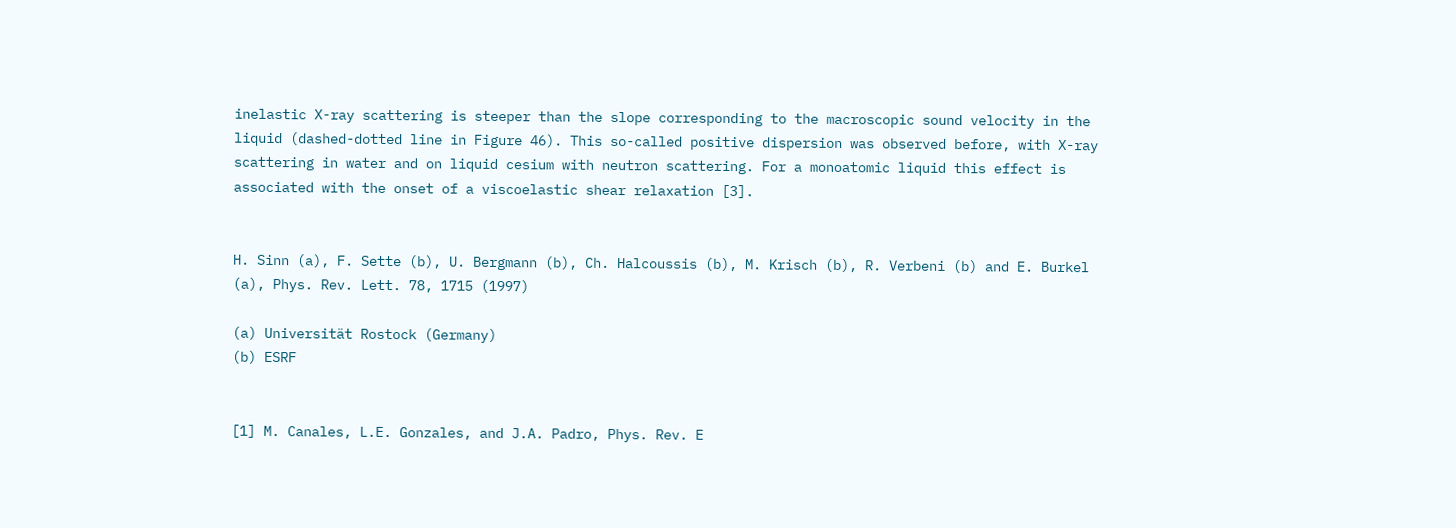inelastic X-ray scattering is steeper than the slope corresponding to the macroscopic sound velocity in the liquid (dashed-dotted line in Figure 46). This so-called positive dispersion was observed before, with X-ray scattering in water and on liquid cesium with neutron scattering. For a monoatomic liquid this effect is associated with the onset of a viscoelastic shear relaxation [3].


H. Sinn (a), F. Sette (b), U. Bergmann (b), Ch. Halcoussis (b), M. Krisch (b), R. Verbeni (b) and E. Burkel (a), Phys. Rev. Lett. 78, 1715 (1997)

(a) Universität Rostock (Germany)
(b) ESRF


[1] M. Canales, L.E. Gonzales, and J.A. Padro, Phys. Rev. E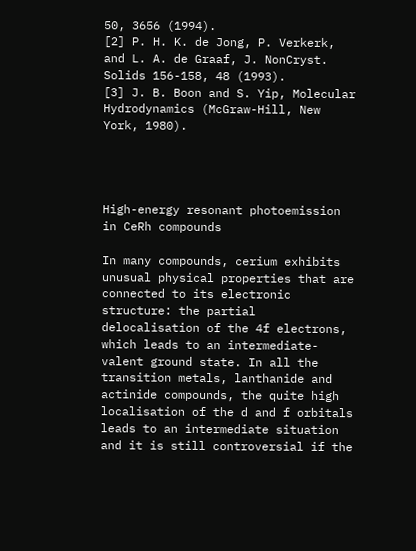50, 3656 (1994).
[2] P. H. K. de Jong, P. Verkerk, and L. A. de Graaf, J. NonCryst. Solids 156-158, 48 (1993).
[3] J. B. Boon and S. Yip, Molecular Hydrodynamics (McGraw-Hill, New York, 1980).




High-energy resonant photoemission in CeRh compounds

In many compounds, cerium exhibits unusual physical properties that are connected to its electronic structure: the partial delocalisation of the 4f electrons, which leads to an intermediate-valent ground state. In all the transition metals, lanthanide and actinide compounds, the quite high localisation of the d and f orbitals leads to an intermediate situation and it is still controversial if the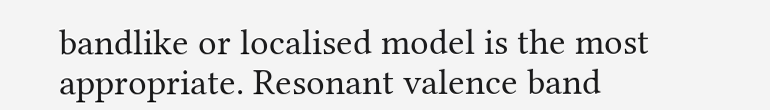bandlike or localised model is the most appropriate. Resonant valence band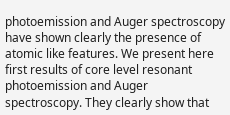photoemission and Auger spectroscopy have shown clearly the presence of atomic like features. We present here first results of core level resonant photoemission and Auger spectroscopy. They clearly show that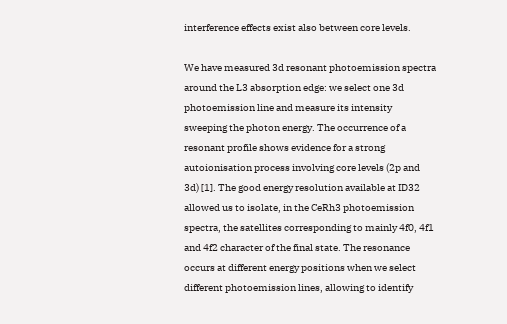interference effects exist also between core levels.

We have measured 3d resonant photoemission spectra around the L3 absorption edge: we select one 3d photoemission line and measure its intensity sweeping the photon energy. The occurrence of a resonant profile shows evidence for a strong autoionisation process involving core levels (2p and 3d) [1]. The good energy resolution available at ID32 allowed us to isolate, in the CeRh3 photoemission spectra, the satellites corresponding to mainly 4f0, 4f1 and 4f2 character of the final state. The resonance occurs at different energy positions when we select different photoemission lines, allowing to identify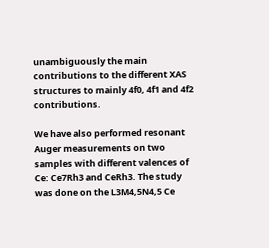unambiguously the main contributions to the different XAS structures to mainly 4f0, 4f1 and 4f2 contributions.

We have also performed resonant Auger measurements on two samples with different valences of Ce: Ce7Rh3 and CeRh3. The study was done on the L3M4,5N4,5 Ce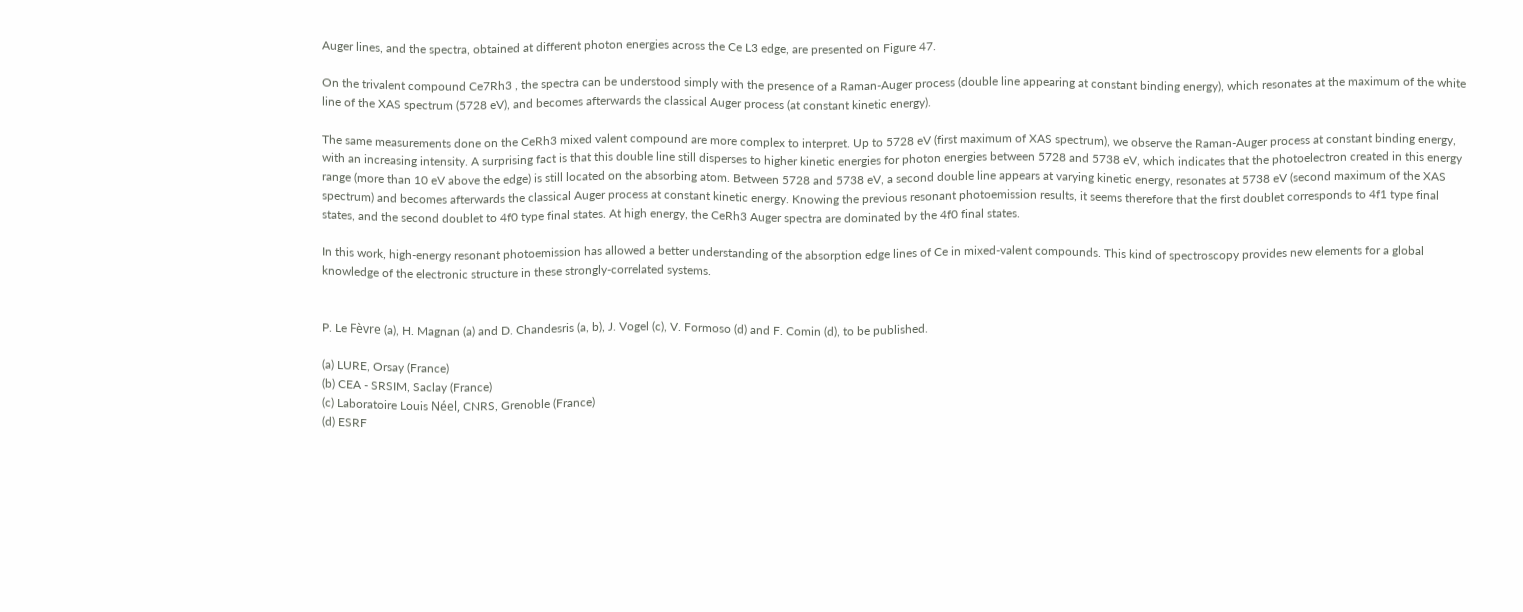Auger lines, and the spectra, obtained at different photon energies across the Ce L3 edge, are presented on Figure 47.

On the trivalent compound Ce7Rh3 , the spectra can be understood simply with the presence of a Raman-Auger process (double line appearing at constant binding energy), which resonates at the maximum of the white line of the XAS spectrum (5728 eV), and becomes afterwards the classical Auger process (at constant kinetic energy).

The same measurements done on the CeRh3 mixed valent compound are more complex to interpret. Up to 5728 eV (first maximum of XAS spectrum), we observe the Raman-Auger process at constant binding energy, with an increasing intensity. A surprising fact is that this double line still disperses to higher kinetic energies for photon energies between 5728 and 5738 eV, which indicates that the photoelectron created in this energy range (more than 10 eV above the edge) is still located on the absorbing atom. Between 5728 and 5738 eV, a second double line appears at varying kinetic energy, resonates at 5738 eV (second maximum of the XAS spectrum) and becomes afterwards the classical Auger process at constant kinetic energy. Knowing the previous resonant photoemission results, it seems therefore that the first doublet corresponds to 4f1 type final states, and the second doublet to 4f0 type final states. At high energy, the CeRh3 Auger spectra are dominated by the 4f0 final states.

In this work, high-energy resonant photoemission has allowed a better understanding of the absorption edge lines of Ce in mixed-valent compounds. This kind of spectroscopy provides new elements for a global knowledge of the electronic structure in these strongly-correlated systems.


P. Le Fèvre (a), H. Magnan (a) and D. Chandesris (a, b), J. Vogel (c), V. Formoso (d) and F. Comin (d), to be published.

(a) LURE, Orsay (France)
(b) CEA - SRSIM, Saclay (France)
(c) Laboratoire Louis Néel, CNRS, Grenoble (France)
(d) ESRF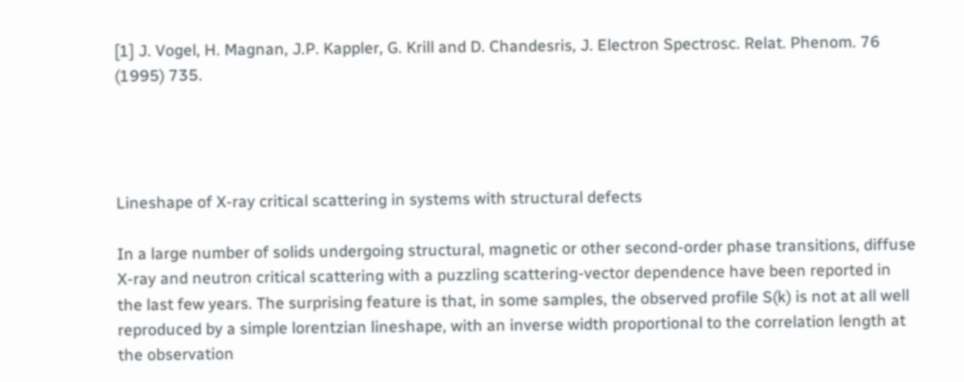[1] J. Vogel, H. Magnan, J.P. Kappler, G. Krill and D. Chandesris, J. Electron Spectrosc. Relat. Phenom. 76 (1995) 735.




Lineshape of X-ray critical scattering in systems with structural defects

In a large number of solids undergoing structural, magnetic or other second-order phase transitions, diffuse X-ray and neutron critical scattering with a puzzling scattering-vector dependence have been reported in the last few years. The surprising feature is that, in some samples, the observed profile S(k) is not at all well reproduced by a simple lorentzian lineshape, with an inverse width proportional to the correlation length at the observation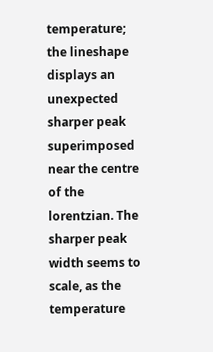temperature; the lineshape displays an unexpected sharper peak superimposed near the centre of the lorentzian. The sharper peak width seems to scale, as the temperature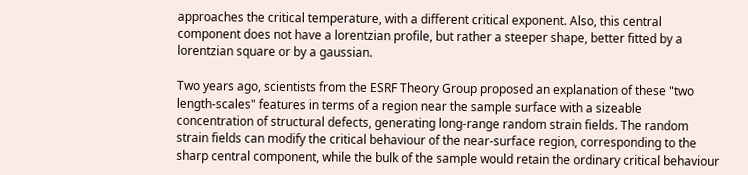approaches the critical temperature, with a different critical exponent. Also, this central component does not have a lorentzian profile, but rather a steeper shape, better fitted by a lorentzian square or by a gaussian.

Two years ago, scientists from the ESRF Theory Group proposed an explanation of these "two length-scales" features in terms of a region near the sample surface with a sizeable concentration of structural defects, generating long-range random strain fields. The random strain fields can modify the critical behaviour of the near-surface region, corresponding to the sharp central component, while the bulk of the sample would retain the ordinary critical behaviour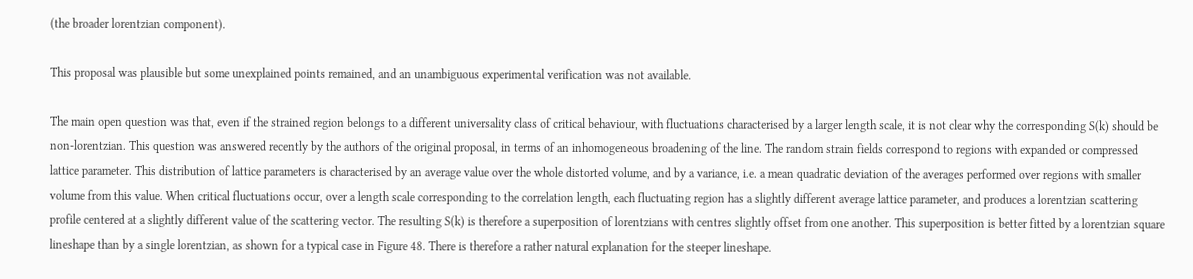(the broader lorentzian component).

This proposal was plausible but some unexplained points remained, and an unambiguous experimental verification was not available.

The main open question was that, even if the strained region belongs to a different universality class of critical behaviour, with fluctuations characterised by a larger length scale, it is not clear why the corresponding S(k) should be non-lorentzian. This question was answered recently by the authors of the original proposal, in terms of an inhomogeneous broadening of the line. The random strain fields correspond to regions with expanded or compressed lattice parameter. This distribution of lattice parameters is characterised by an average value over the whole distorted volume, and by a variance, i.e. a mean quadratic deviation of the averages performed over regions with smaller volume from this value. When critical fluctuations occur, over a length scale corresponding to the correlation length, each fluctuating region has a slightly different average lattice parameter, and produces a lorentzian scattering profile centered at a slightly different value of the scattering vector. The resulting S(k) is therefore a superposition of lorentzians with centres slightly offset from one another. This superposition is better fitted by a lorentzian square lineshape than by a single lorentzian, as shown for a typical case in Figure 48. There is therefore a rather natural explanation for the steeper lineshape.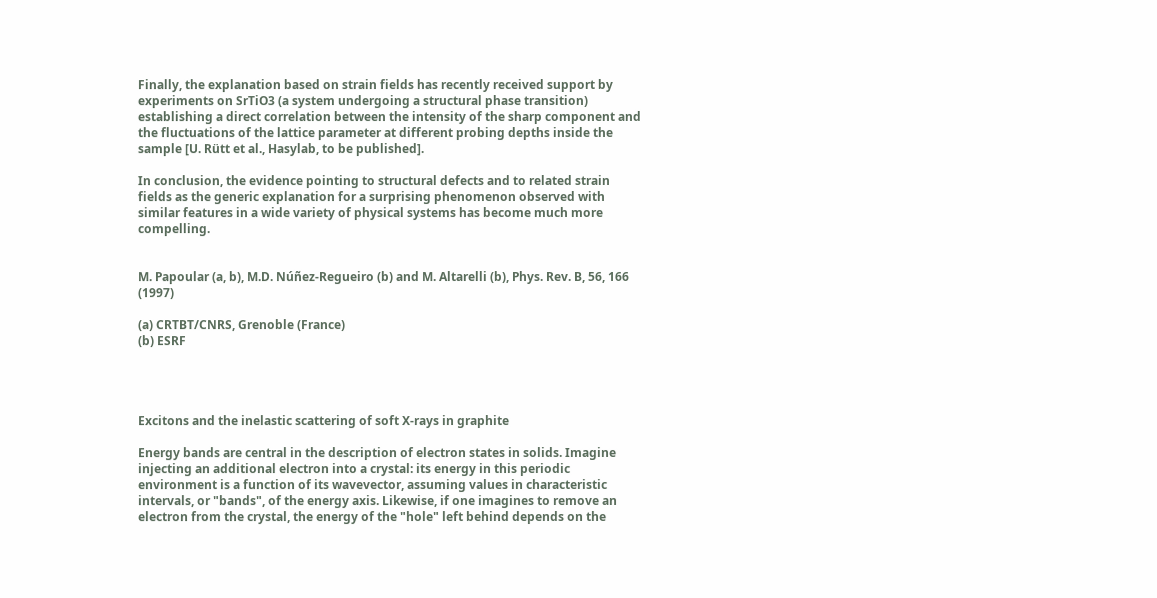Finally, the explanation based on strain fields has recently received support by experiments on SrTiO3 (a system undergoing a structural phase transition) establishing a direct correlation between the intensity of the sharp component and the fluctuations of the lattice parameter at different probing depths inside the sample [U. Rütt et al., Hasylab, to be published].

In conclusion, the evidence pointing to structural defects and to related strain fields as the generic explanation for a surprising phenomenon observed with similar features in a wide variety of physical systems has become much more compelling.


M. Papoular (a, b), M.D. Núñez-Regueiro (b) and M. Altarelli (b), Phys. Rev. B, 56, 166 (1997)

(a) CRTBT/CNRS, Grenoble (France)
(b) ESRF




Excitons and the inelastic scattering of soft X-rays in graphite

Energy bands are central in the description of electron states in solids. Imagine injecting an additional electron into a crystal: its energy in this periodic environment is a function of its wavevector, assuming values in characteristic intervals, or "bands", of the energy axis. Likewise, if one imagines to remove an electron from the crystal, the energy of the "hole" left behind depends on the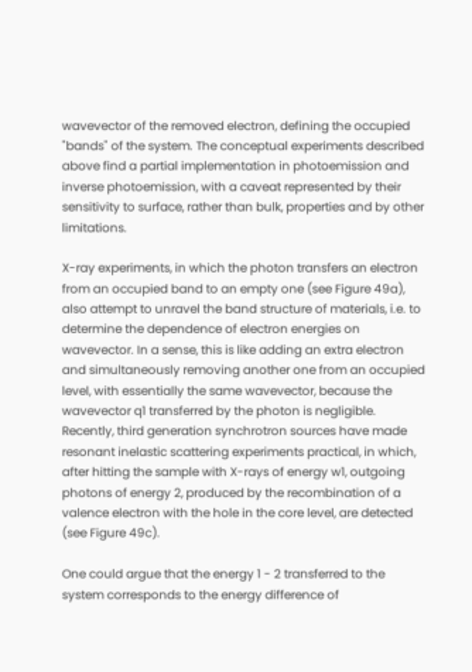wavevector of the removed electron, defining the occupied "bands" of the system. The conceptual experiments described above find a partial implementation in photoemission and inverse photoemission, with a caveat represented by their sensitivity to surface, rather than bulk, properties and by other limitations.

X-ray experiments, in which the photon transfers an electron from an occupied band to an empty one (see Figure 49a), also attempt to unravel the band structure of materials, i.e. to determine the dependence of electron energies on wavevector. In a sense, this is like adding an extra electron and simultaneously removing another one from an occupied level, with essentially the same wavevector, because the wavevector q1 transferred by the photon is negligible. Recently, third generation synchrotron sources have made resonant inelastic scattering experiments practical, in which, after hitting the sample with X-rays of energy w1, outgoing photons of energy 2, produced by the recombination of a valence electron with the hole in the core level, are detected (see Figure 49c).

One could argue that the energy 1 - 2 transferred to the system corresponds to the energy difference of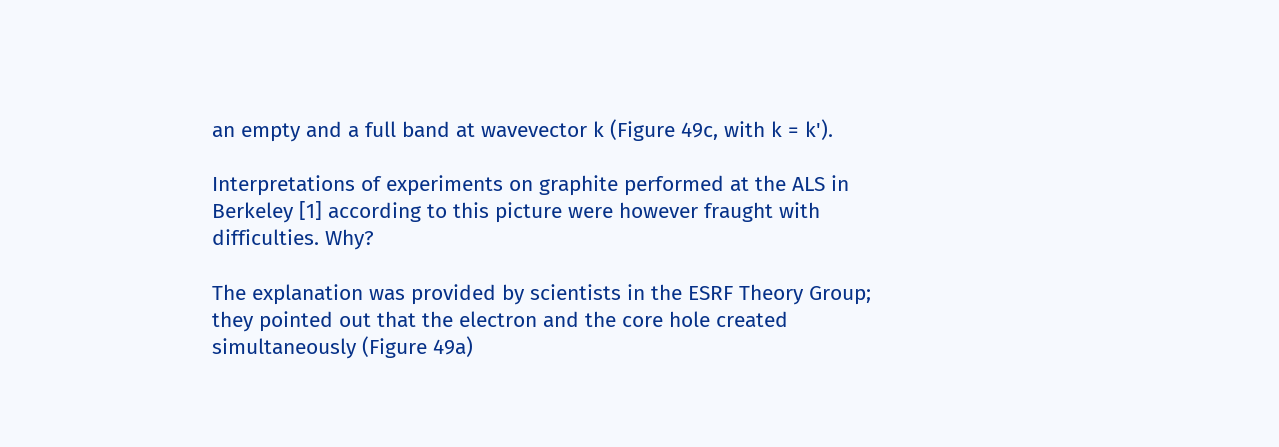an empty and a full band at wavevector k (Figure 49c, with k = k').

Interpretations of experiments on graphite performed at the ALS in Berkeley [1] according to this picture were however fraught with difficulties. Why?

The explanation was provided by scientists in the ESRF Theory Group; they pointed out that the electron and the core hole created simultaneously (Figure 49a)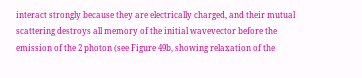interact strongly because they are electrically charged, and their mutual scattering destroys all memory of the initial wavevector before the emission of the 2 photon (see Figure 49b, showing relaxation of the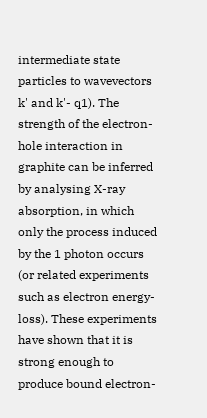intermediate state particles to wavevectors k' and k'- q1). The strength of the electron-hole interaction in graphite can be inferred by analysing X-ray absorption, in which only the process induced by the 1 photon occurs (or related experiments such as electron energy-loss). These experiments have shown that it is strong enough to produce bound electron-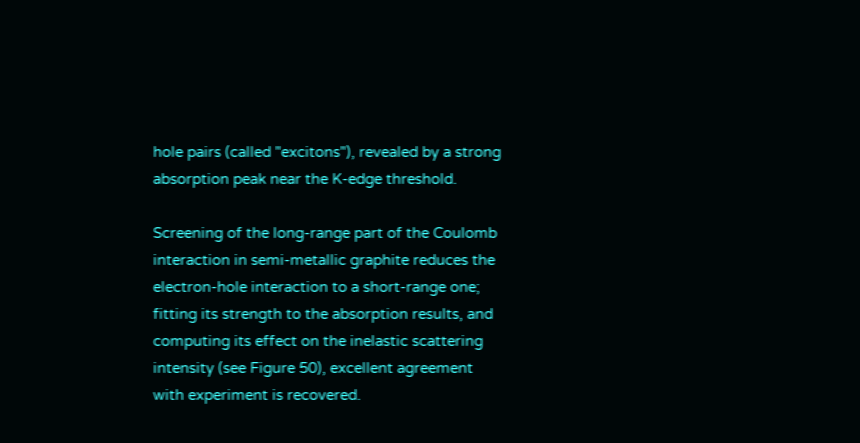hole pairs (called "excitons"), revealed by a strong absorption peak near the K-edge threshold.

Screening of the long-range part of the Coulomb interaction in semi-metallic graphite reduces the electron-hole interaction to a short-range one; fitting its strength to the absorption results, and computing its effect on the inelastic scattering intensity (see Figure 50), excellent agreement with experiment is recovered.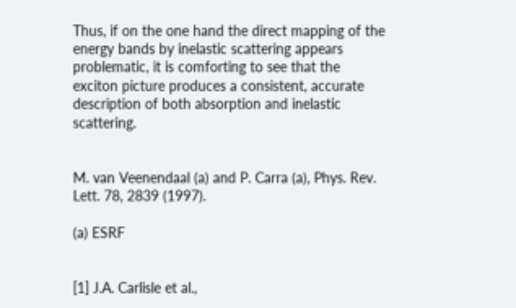Thus, if on the one hand the direct mapping of the energy bands by inelastic scattering appears problematic, it is comforting to see that the exciton picture produces a consistent, accurate description of both absorption and inelastic scattering.


M. van Veenendaal (a) and P. Carra (a), Phys. Rev. Lett. 78, 2839 (1997).

(a) ESRF


[1] J.A. Carlisle et al.,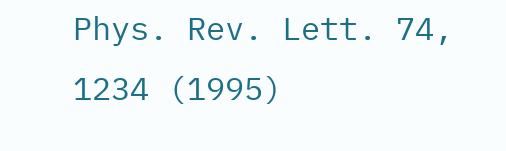Phys. Rev. Lett. 74, 1234 (1995)